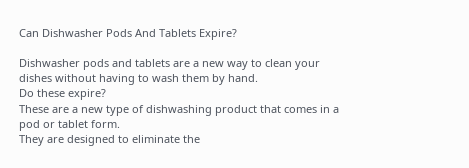Can Dishwasher Pods And Tablets Expire?

Dishwasher pods and tablets are a new way to clean your dishes without having to wash them by hand.
Do these expire?
These are a new type of dishwashing product that comes in a pod or tablet form.
They are designed to eliminate the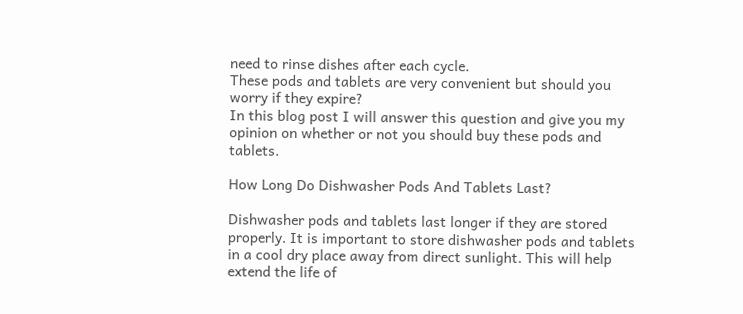need to rinse dishes after each cycle.
These pods and tablets are very convenient but should you worry if they expire?
In this blog post I will answer this question and give you my opinion on whether or not you should buy these pods and tablets.

How Long Do Dishwasher Pods And Tablets Last?

Dishwasher pods and tablets last longer if they are stored properly. It is important to store dishwasher pods and tablets in a cool dry place away from direct sunlight. This will help extend the life of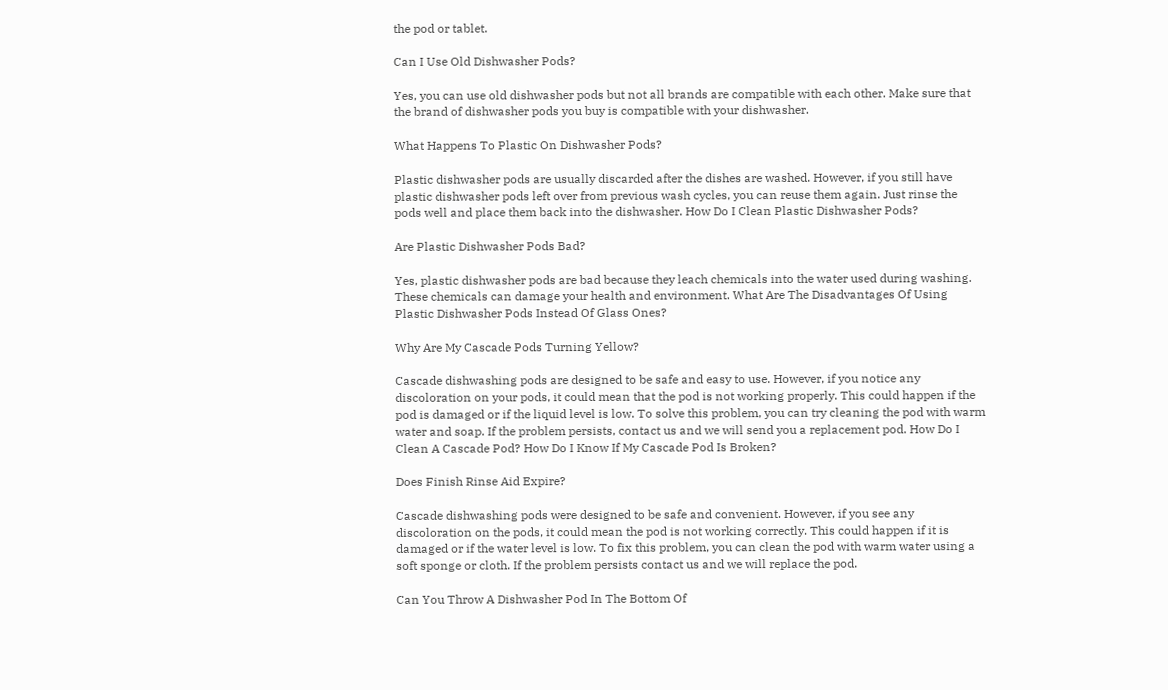the pod or tablet.

Can I Use Old Dishwasher Pods?

Yes, you can use old dishwasher pods but not all brands are compatible with each other. Make sure that the brand of dishwasher pods you buy is compatible with your dishwasher.

What Happens To Plastic On Dishwasher Pods?

Plastic dishwasher pods are usually discarded after the dishes are washed. However, if you still have plastic dishwasher pods left over from previous wash cycles, you can reuse them again. Just rinse the pods well and place them back into the dishwasher. How Do I Clean Plastic Dishwasher Pods?

Are Plastic Dishwasher Pods Bad?

Yes, plastic dishwasher pods are bad because they leach chemicals into the water used during washing. These chemicals can damage your health and environment. What Are The Disadvantages Of Using Plastic Dishwasher Pods Instead Of Glass Ones?

Why Are My Cascade Pods Turning Yellow?

Cascade dishwashing pods are designed to be safe and easy to use. However, if you notice any discoloration on your pods, it could mean that the pod is not working properly. This could happen if the pod is damaged or if the liquid level is low. To solve this problem, you can try cleaning the pod with warm water and soap. If the problem persists, contact us and we will send you a replacement pod. How Do I Clean A Cascade Pod? How Do I Know If My Cascade Pod Is Broken?

Does Finish Rinse Aid Expire?

Cascade dishwashing pods were designed to be safe and convenient. However, if you see any discoloration on the pods, it could mean the pod is not working correctly. This could happen if it is damaged or if the water level is low. To fix this problem, you can clean the pod with warm water using a soft sponge or cloth. If the problem persists contact us and we will replace the pod.

Can You Throw A Dishwasher Pod In The Bottom Of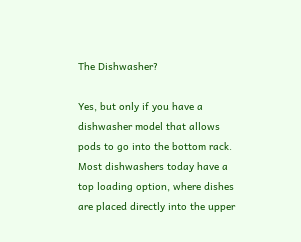The Dishwasher?

Yes, but only if you have a dishwasher model that allows pods to go into the bottom rack. Most dishwashers today have a top loading option, where dishes are placed directly into the upper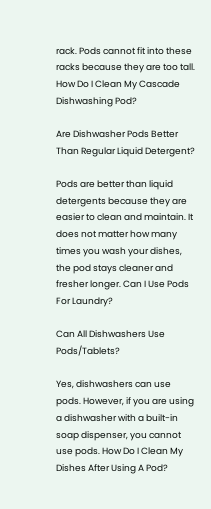rack. Pods cannot fit into these racks because they are too tall. How Do I Clean My Cascade Dishwashing Pod?

Are Dishwasher Pods Better Than Regular Liquid Detergent?

Pods are better than liquid detergents because they are easier to clean and maintain. It does not matter how many times you wash your dishes, the pod stays cleaner and fresher longer. Can I Use Pods For Laundry?

Can All Dishwashers Use Pods/Tablets?

Yes, dishwashers can use pods. However, if you are using a dishwasher with a built-in soap dispenser, you cannot use pods. How Do I Clean My Dishes After Using A Pod?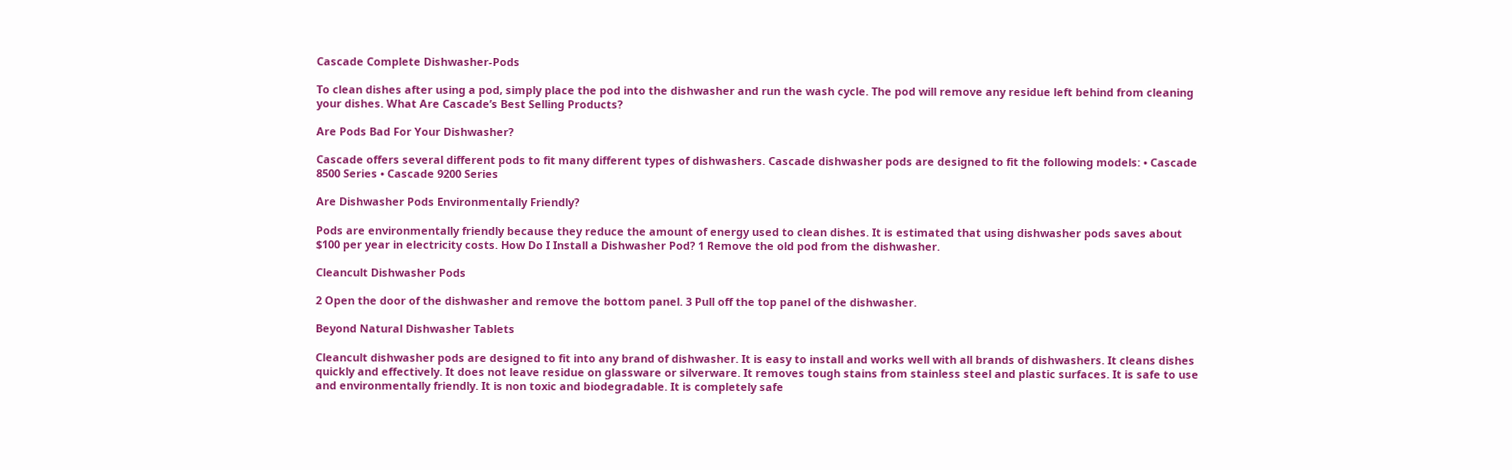Cascade Complete Dishwasher-Pods

To clean dishes after using a pod, simply place the pod into the dishwasher and run the wash cycle. The pod will remove any residue left behind from cleaning your dishes. What Are Cascade’s Best Selling Products?

Are Pods Bad For Your Dishwasher?

Cascade offers several different pods to fit many different types of dishwashers. Cascade dishwasher pods are designed to fit the following models: • Cascade 8500 Series • Cascade 9200 Series

Are Dishwasher Pods Environmentally Friendly?

Pods are environmentally friendly because they reduce the amount of energy used to clean dishes. It is estimated that using dishwasher pods saves about $100 per year in electricity costs. How Do I Install a Dishwasher Pod? 1 Remove the old pod from the dishwasher.

Cleancult Dishwasher Pods

2 Open the door of the dishwasher and remove the bottom panel. 3 Pull off the top panel of the dishwasher.

Beyond Natural Dishwasher Tablets

Cleancult dishwasher pods are designed to fit into any brand of dishwasher. It is easy to install and works well with all brands of dishwashers. It cleans dishes quickly and effectively. It does not leave residue on glassware or silverware. It removes tough stains from stainless steel and plastic surfaces. It is safe to use and environmentally friendly. It is non toxic and biodegradable. It is completely safe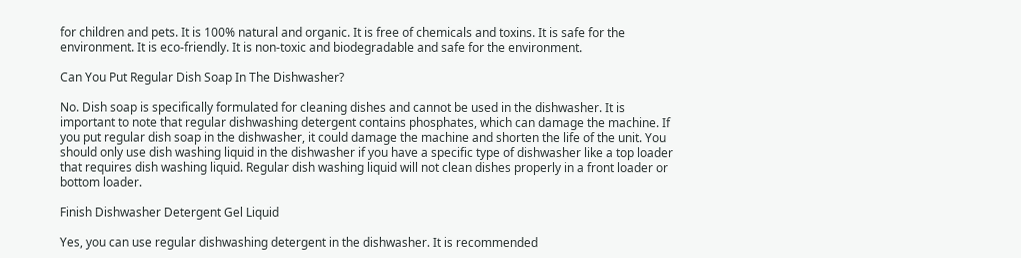for children and pets. It is 100% natural and organic. It is free of chemicals and toxins. It is safe for the environment. It is eco-friendly. It is non-toxic and biodegradable and safe for the environment.

Can You Put Regular Dish Soap In The Dishwasher?

No. Dish soap is specifically formulated for cleaning dishes and cannot be used in the dishwasher. It is important to note that regular dishwashing detergent contains phosphates, which can damage the machine. If you put regular dish soap in the dishwasher, it could damage the machine and shorten the life of the unit. You should only use dish washing liquid in the dishwasher if you have a specific type of dishwasher like a top loader that requires dish washing liquid. Regular dish washing liquid will not clean dishes properly in a front loader or bottom loader.

Finish Dishwasher Detergent Gel Liquid

Yes, you can use regular dishwashing detergent in the dishwasher. It is recommended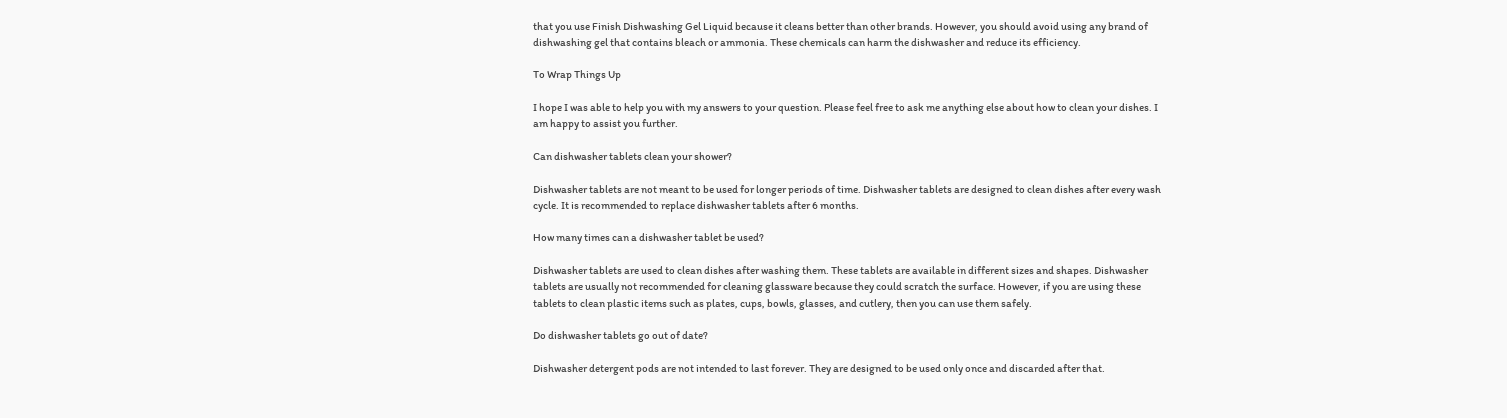that you use Finish Dishwashing Gel Liquid because it cleans better than other brands. However, you should avoid using any brand of dishwashing gel that contains bleach or ammonia. These chemicals can harm the dishwasher and reduce its efficiency.

To Wrap Things Up

I hope I was able to help you with my answers to your question. Please feel free to ask me anything else about how to clean your dishes. I am happy to assist you further.

Can dishwasher tablets clean your shower?

Dishwasher tablets are not meant to be used for longer periods of time. Dishwasher tablets are designed to clean dishes after every wash cycle. It is recommended to replace dishwasher tablets after 6 months.

How many times can a dishwasher tablet be used?

Dishwasher tablets are used to clean dishes after washing them. These tablets are available in different sizes and shapes. Dishwasher tablets are usually not recommended for cleaning glassware because they could scratch the surface. However, if you are using these tablets to clean plastic items such as plates, cups, bowls, glasses, and cutlery, then you can use them safely.

Do dishwasher tablets go out of date?

Dishwasher detergent pods are not intended to last forever. They are designed to be used only once and discarded after that.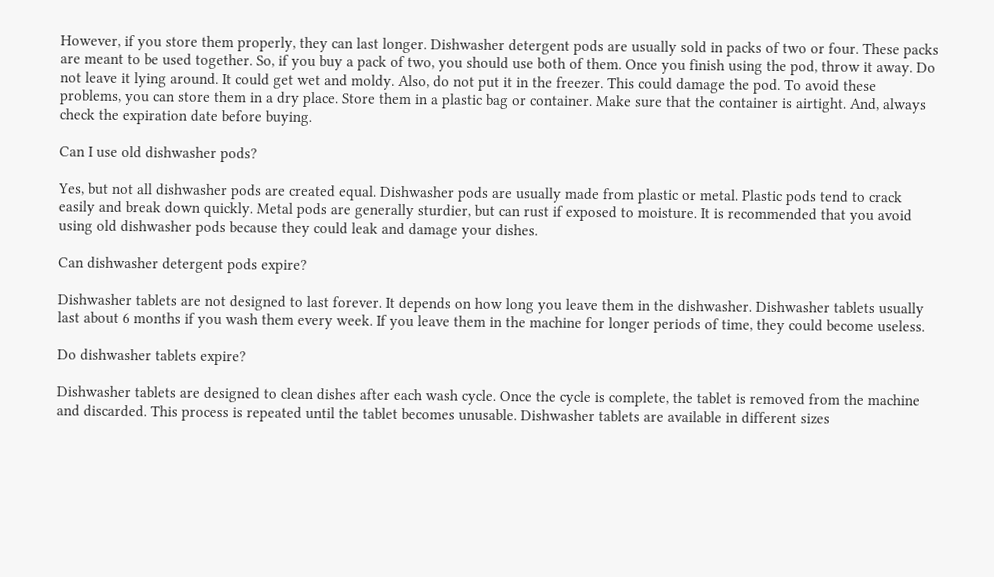However, if you store them properly, they can last longer. Dishwasher detergent pods are usually sold in packs of two or four. These packs are meant to be used together. So, if you buy a pack of two, you should use both of them. Once you finish using the pod, throw it away. Do not leave it lying around. It could get wet and moldy. Also, do not put it in the freezer. This could damage the pod. To avoid these problems, you can store them in a dry place. Store them in a plastic bag or container. Make sure that the container is airtight. And, always check the expiration date before buying.

Can I use old dishwasher pods?

Yes, but not all dishwasher pods are created equal. Dishwasher pods are usually made from plastic or metal. Plastic pods tend to crack easily and break down quickly. Metal pods are generally sturdier, but can rust if exposed to moisture. It is recommended that you avoid using old dishwasher pods because they could leak and damage your dishes.

Can dishwasher detergent pods expire?

Dishwasher tablets are not designed to last forever. It depends on how long you leave them in the dishwasher. Dishwasher tablets usually last about 6 months if you wash them every week. If you leave them in the machine for longer periods of time, they could become useless.

Do dishwasher tablets expire?

Dishwasher tablets are designed to clean dishes after each wash cycle. Once the cycle is complete, the tablet is removed from the machine and discarded. This process is repeated until the tablet becomes unusable. Dishwasher tablets are available in different sizes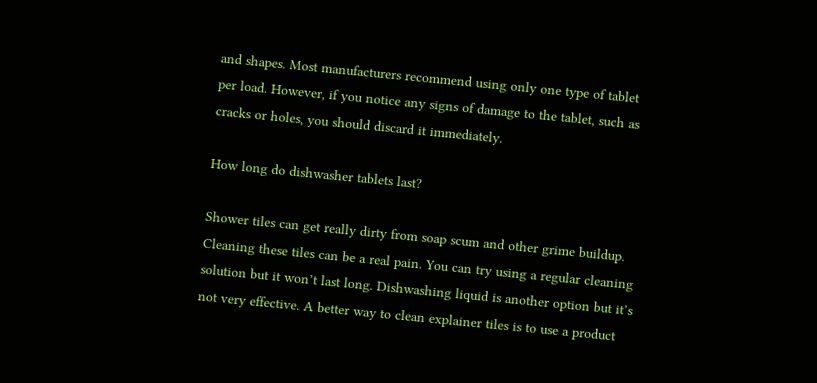and shapes. Most manufacturers recommend using only one type of tablet per load. However, if you notice any signs of damage to the tablet, such as cracks or holes, you should discard it immediately.

How long do dishwasher tablets last?

Shower tiles can get really dirty from soap scum and other grime buildup. Cleaning these tiles can be a real pain. You can try using a regular cleaning solution but it won’t last long. Dishwashing liquid is another option but it’s not very effective. A better way to clean explainer tiles is to use a product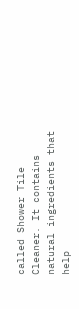called Shower Tile Cleaner. It contains natural ingredients that help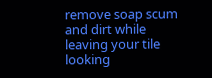remove soap scum and dirt while leaving your tile looking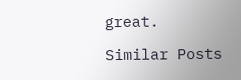great.

Similar Posts